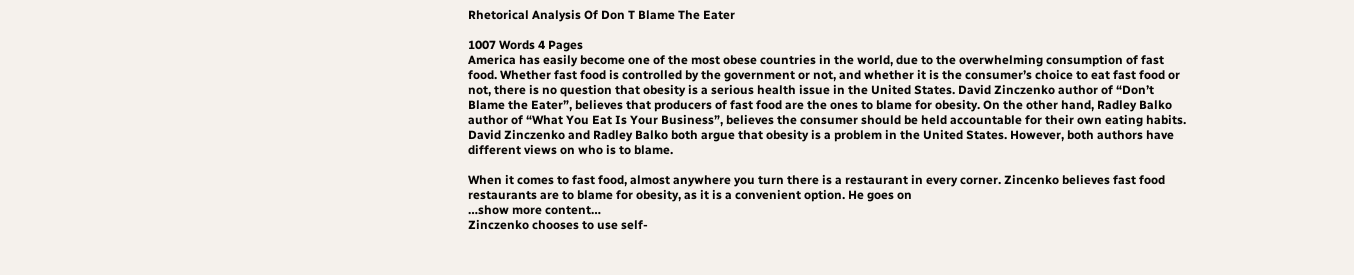Rhetorical Analysis Of Don T Blame The Eater

1007 Words 4 Pages
America has easily become one of the most obese countries in the world, due to the overwhelming consumption of fast food. Whether fast food is controlled by the government or not, and whether it is the consumer’s choice to eat fast food or not, there is no question that obesity is a serious health issue in the United States. David Zinczenko author of “Don’t Blame the Eater”, believes that producers of fast food are the ones to blame for obesity. On the other hand, Radley Balko author of “What You Eat Is Your Business”, believes the consumer should be held accountable for their own eating habits. David Zinczenko and Radley Balko both argue that obesity is a problem in the United States. However, both authors have different views on who is to blame.

When it comes to fast food, almost anywhere you turn there is a restaurant in every corner. Zincenko believes fast food restaurants are to blame for obesity, as it is a convenient option. He goes on
…show more content…
Zinczenko chooses to use self-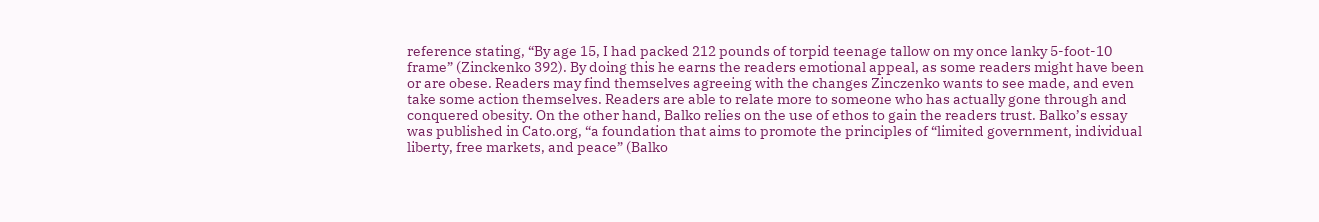reference stating, “By age 15, I had packed 212 pounds of torpid teenage tallow on my once lanky 5-foot-10 frame” (Zinckenko 392). By doing this he earns the readers emotional appeal, as some readers might have been or are obese. Readers may find themselves agreeing with the changes Zinczenko wants to see made, and even take some action themselves. Readers are able to relate more to someone who has actually gone through and conquered obesity. On the other hand, Balko relies on the use of ethos to gain the readers trust. Balko’s essay was published in Cato.org, “a foundation that aims to promote the principles of “limited government, individual liberty, free markets, and peace” (Balko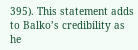395). This statement adds to Balko’s credibility as he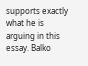supports exactly what he is arguing in this essay. Balko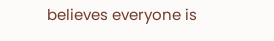believes everyone is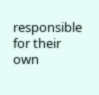responsible for their own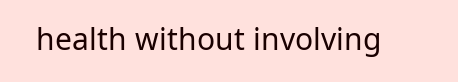health without involving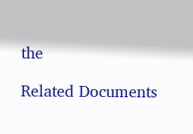the

Related Documents